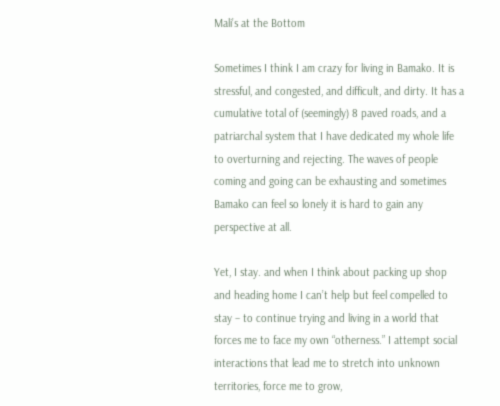Mali’s at the Bottom

Sometimes I think I am crazy for living in Bamako. It is stressful, and congested, and difficult, and dirty. It has a cumulative total of (seemingly) 8 paved roads, and a patriarchal system that I have dedicated my whole life to overturning and rejecting. The waves of people coming and going can be exhausting and sometimes Bamako can feel so lonely it is hard to gain any perspective at all.

Yet, I stay. and when I think about packing up shop and heading home I can’t help but feel compelled to stay – to continue trying and living in a world that forces me to face my own “otherness.” I attempt social interactions that lead me to stretch into unknown territories, force me to grow,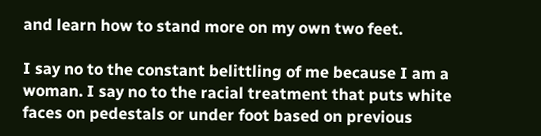and learn how to stand more on my own two feet.

I say no to the constant belittling of me because I am a woman. I say no to the racial treatment that puts white faces on pedestals or under foot based on previous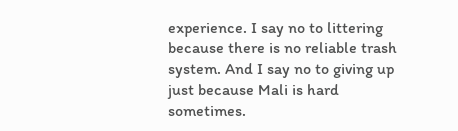experience. I say no to littering because there is no reliable trash system. And I say no to giving up just because Mali is hard sometimes.